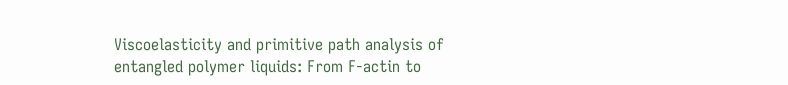Viscoelasticity and primitive path analysis of entangled polymer liquids: From F-actin to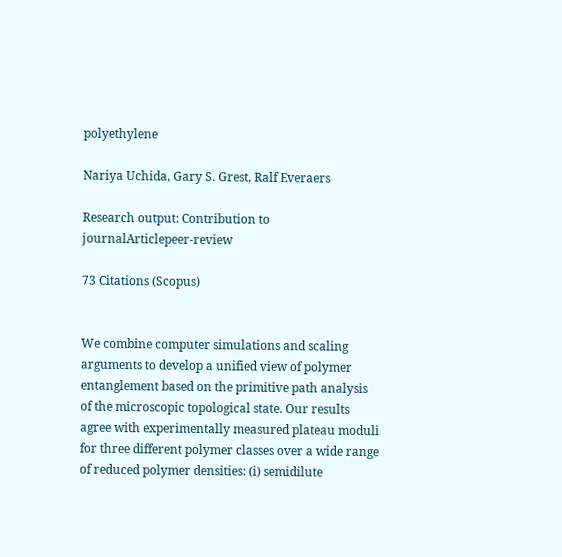polyethylene

Nariya Uchida, Gary S. Grest, Ralf Everaers

Research output: Contribution to journalArticlepeer-review

73 Citations (Scopus)


We combine computer simulations and scaling arguments to develop a unified view of polymer entanglement based on the primitive path analysis of the microscopic topological state. Our results agree with experimentally measured plateau moduli for three different polymer classes over a wide range of reduced polymer densities: (i) semidilute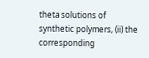theta solutions of synthetic polymers, (ii) the corresponding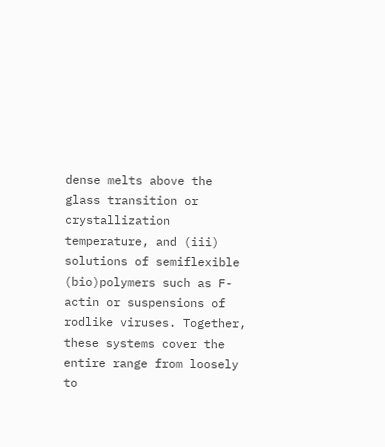dense melts above the glass transition or crystallization temperature, and (iii) solutions of semiflexible (bio)polymers such as F-actin or suspensions of rodlike viruses. Together, these systems cover the entire range from loosely to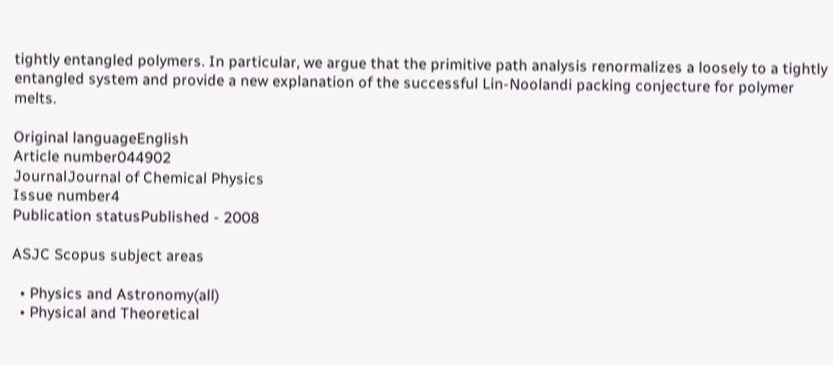tightly entangled polymers. In particular, we argue that the primitive path analysis renormalizes a loosely to a tightly entangled system and provide a new explanation of the successful Lin-Noolandi packing conjecture for polymer melts.

Original languageEnglish
Article number044902
JournalJournal of Chemical Physics
Issue number4
Publication statusPublished - 2008

ASJC Scopus subject areas

  • Physics and Astronomy(all)
  • Physical and Theoretical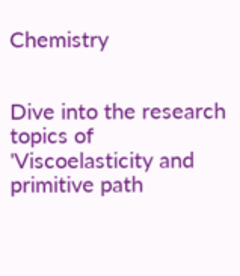Chemistry


Dive into the research topics of 'Viscoelasticity and primitive path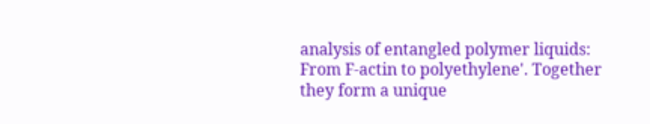analysis of entangled polymer liquids: From F-actin to polyethylene'. Together they form a unique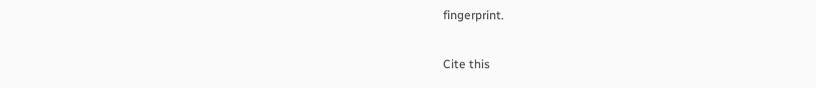fingerprint.

Cite this